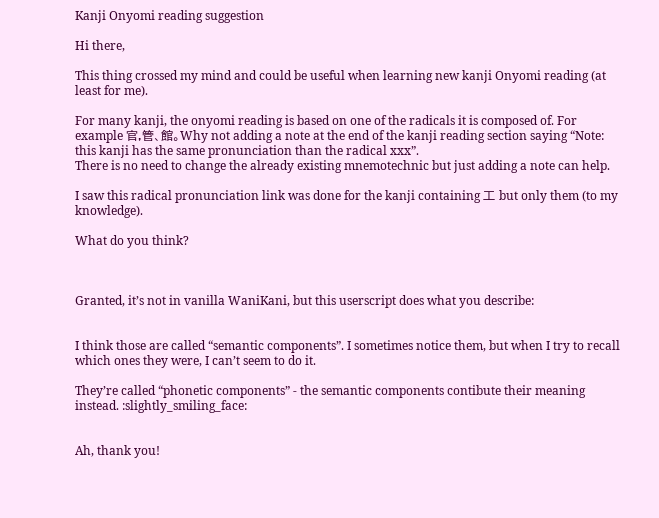Kanji Onyomi reading suggestion

Hi there,

This thing crossed my mind and could be useful when learning new kanji Onyomi reading (at least for me).

For many kanji, the onyomi reading is based on one of the radicals it is composed of. For example 官,管、館。Why not adding a note at the end of the kanji reading section saying “Note: this kanji has the same pronunciation than the radical xxx”.
There is no need to change the already existing mnemotechnic but just adding a note can help.

I saw this radical pronunciation link was done for the kanji containing 工 but only them (to my knowledge).

What do you think?



Granted, it’s not in vanilla WaniKani, but this userscript does what you describe:


I think those are called “semantic components”. I sometimes notice them, but when I try to recall which ones they were, I can’t seem to do it.

They’re called “phonetic components” - the semantic components contibute their meaning instead. :slightly_smiling_face:


Ah, thank you!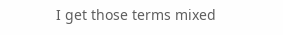I get those terms mixed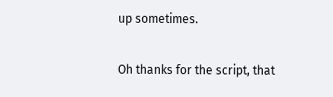up sometimes.

Oh thanks for the script, that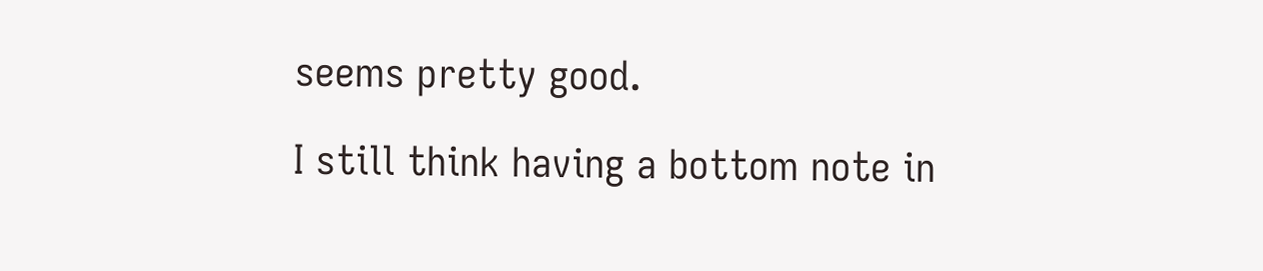seems pretty good.

I still think having a bottom note in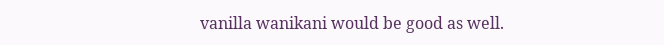vanilla wanikani would be good as well.